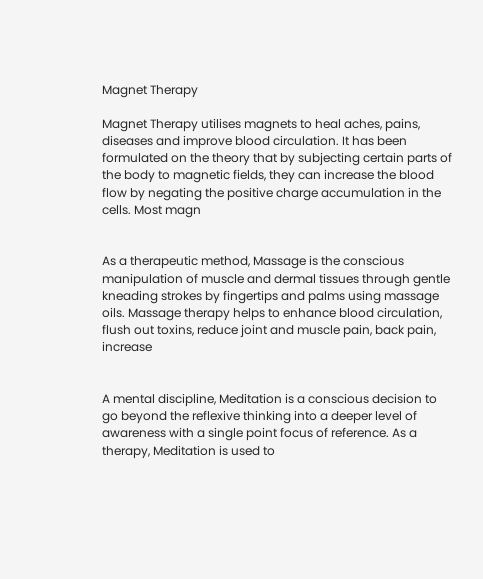Magnet Therapy

Magnet Therapy utilises magnets to heal aches, pains, diseases and improve blood circulation. It has been formulated on the theory that by subjecting certain parts of the body to magnetic fields, they can increase the blood flow by negating the positive charge accumulation in the cells. Most magn


As a therapeutic method, Massage is the conscious manipulation of muscle and dermal tissues through gentle kneading strokes by fingertips and palms using massage oils. Massage therapy helps to enhance blood circulation, flush out toxins, reduce joint and muscle pain, back pain, increase


A mental discipline, Meditation is a conscious decision to go beyond the reflexive thinking into a deeper level of awareness with a single point focus of reference. As a therapy, Meditation is used to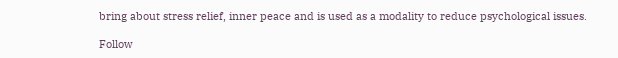bring about stress relief, inner peace and is used as a modality to reduce psychological issues.

Follow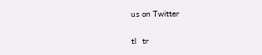us on Twitter

tl   tr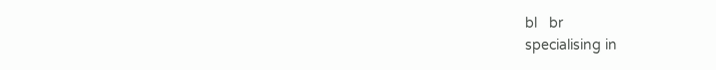bl   br
specialising in